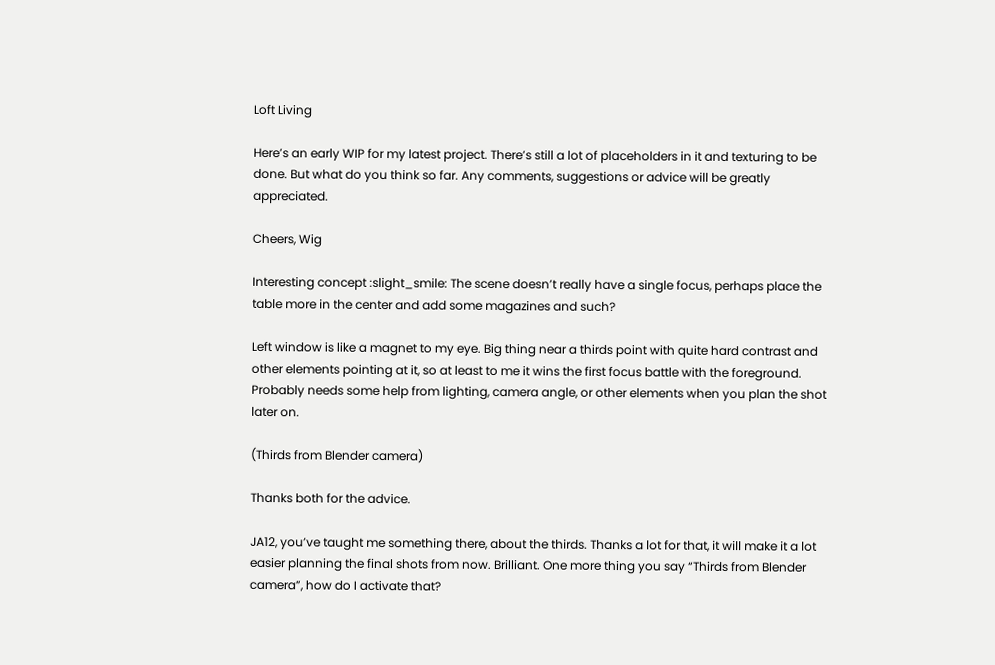Loft Living

Here’s an early WIP for my latest project. There’s still a lot of placeholders in it and texturing to be done. But what do you think so far. Any comments, suggestions or advice will be greatly appreciated.

Cheers, Wig

Interesting concept :slight_smile: The scene doesn’t really have a single focus, perhaps place the table more in the center and add some magazines and such?

Left window is like a magnet to my eye. Big thing near a thirds point with quite hard contrast and other elements pointing at it, so at least to me it wins the first focus battle with the foreground. Probably needs some help from lighting, camera angle, or other elements when you plan the shot later on.

(Thirds from Blender camera)

Thanks both for the advice.

JA12, you’ve taught me something there, about the thirds. Thanks a lot for that, it will make it a lot easier planning the final shots from now. Brilliant. One more thing you say “Thirds from Blender camera”, how do I activate that?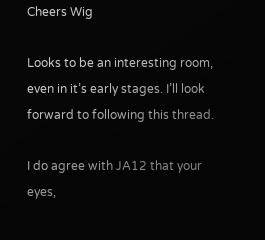Cheers Wig

Looks to be an interesting room, even in it’s early stages. I’ll look forward to following this thread.

I do agree with JA12 that your eyes,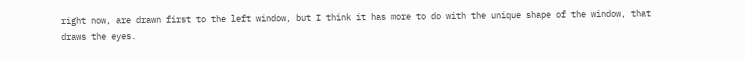right now, are drawn first to the left window, but I think it has more to do with the unique shape of the window, that draws the eyes.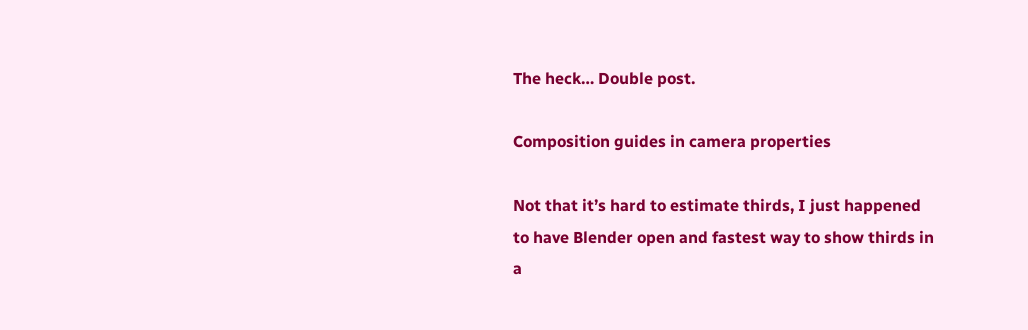The heck… Double post.

Composition guides in camera properties

Not that it’s hard to estimate thirds, I just happened to have Blender open and fastest way to show thirds in a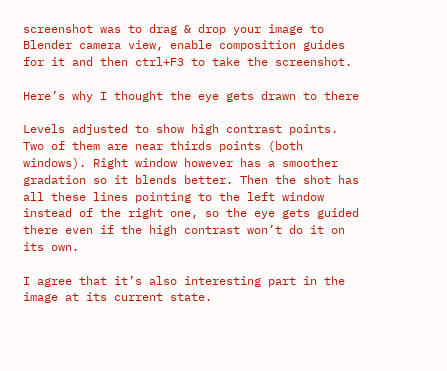screenshot was to drag & drop your image to Blender camera view, enable composition guides for it and then ctrl+F3 to take the screenshot.

Here’s why I thought the eye gets drawn to there

Levels adjusted to show high contrast points. Two of them are near thirds points (both windows). Right window however has a smoother gradation so it blends better. Then the shot has all these lines pointing to the left window instead of the right one, so the eye gets guided there even if the high contrast won’t do it on its own.

I agree that it’s also interesting part in the image at its current state.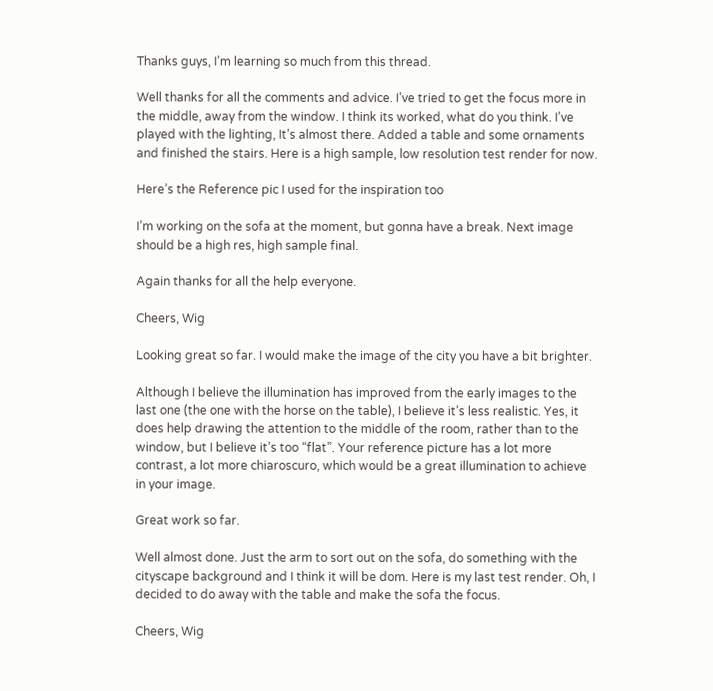Thanks guys, I’m learning so much from this thread.

Well thanks for all the comments and advice. I’ve tried to get the focus more in the middle, away from the window. I think its worked, what do you think. I’ve played with the lighting, It’s almost there. Added a table and some ornaments and finished the stairs. Here is a high sample, low resolution test render for now.

Here’s the Reference pic I used for the inspiration too

I’m working on the sofa at the moment, but gonna have a break. Next image should be a high res, high sample final.

Again thanks for all the help everyone.

Cheers, Wig

Looking great so far. I would make the image of the city you have a bit brighter.

Although I believe the illumination has improved from the early images to the last one (the one with the horse on the table), I believe it’s less realistic. Yes, it does help drawing the attention to the middle of the room, rather than to the window, but I believe it’s too “flat”. Your reference picture has a lot more contrast, a lot more chiaroscuro, which would be a great illumination to achieve in your image.

Great work so far.

Well almost done. Just the arm to sort out on the sofa, do something with the cityscape background and I think it will be dom. Here is my last test render. Oh, I decided to do away with the table and make the sofa the focus.

Cheers, Wig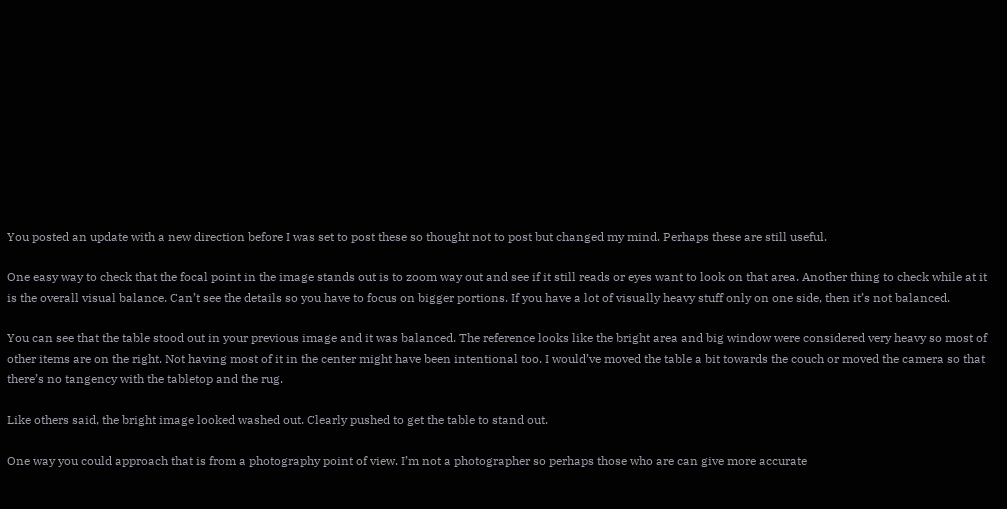You posted an update with a new direction before I was set to post these so thought not to post but changed my mind. Perhaps these are still useful.

One easy way to check that the focal point in the image stands out is to zoom way out and see if it still reads or eyes want to look on that area. Another thing to check while at it is the overall visual balance. Can’t see the details so you have to focus on bigger portions. If you have a lot of visually heavy stuff only on one side, then it’s not balanced.

You can see that the table stood out in your previous image and it was balanced. The reference looks like the bright area and big window were considered very heavy so most of other items are on the right. Not having most of it in the center might have been intentional too. I would’ve moved the table a bit towards the couch or moved the camera so that there’s no tangency with the tabletop and the rug.

Like others said, the bright image looked washed out. Clearly pushed to get the table to stand out.

One way you could approach that is from a photography point of view. I’m not a photographer so perhaps those who are can give more accurate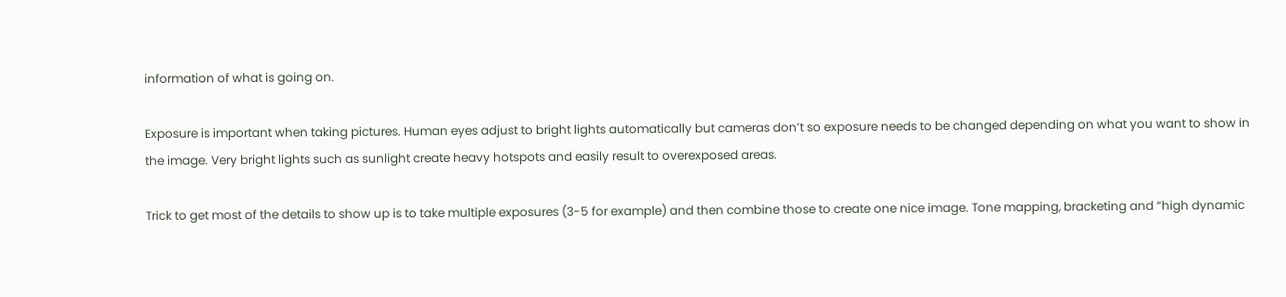information of what is going on.

Exposure is important when taking pictures. Human eyes adjust to bright lights automatically but cameras don’t so exposure needs to be changed depending on what you want to show in the image. Very bright lights such as sunlight create heavy hotspots and easily result to overexposed areas.

Trick to get most of the details to show up is to take multiple exposures (3-5 for example) and then combine those to create one nice image. Tone mapping, bracketing and “high dynamic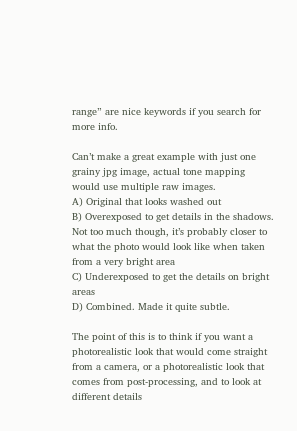range” are nice keywords if you search for more info.

Can’t make a great example with just one grainy jpg image, actual tone mapping would use multiple raw images.
A) Original that looks washed out
B) Overexposed to get details in the shadows. Not too much though, it’s probably closer to what the photo would look like when taken from a very bright area
C) Underexposed to get the details on bright areas
D) Combined. Made it quite subtle.

The point of this is to think if you want a photorealistic look that would come straight from a camera, or a photorealistic look that comes from post-processing, and to look at different details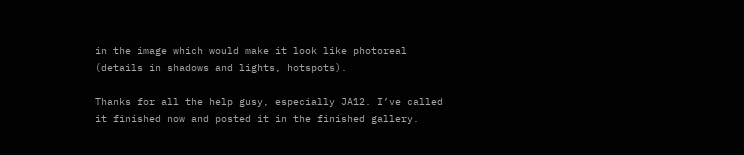in the image which would make it look like photoreal (details in shadows and lights, hotspots).

Thanks for all the help gusy, especially JA12. I’ve called it finished now and posted it in the finished gallery.